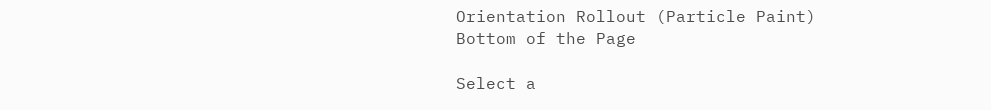Orientation Rollout (Particle Paint)
Bottom of the Page

Select a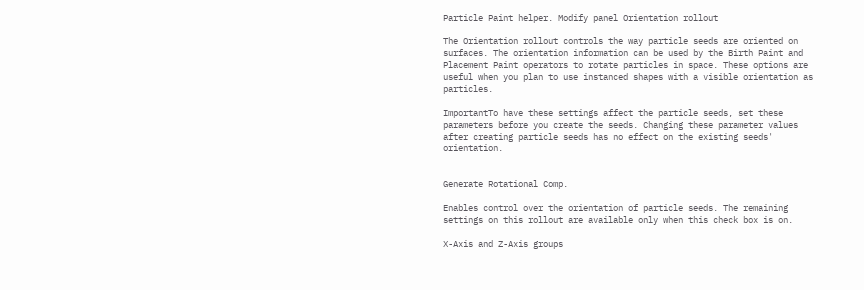Particle Paint helper. Modify panel Orientation rollout

The Orientation rollout controls the way particle seeds are oriented on surfaces. The orientation information can be used by the Birth Paint and Placement Paint operators to rotate particles in space. These options are useful when you plan to use instanced shapes with a visible orientation as particles.

ImportantTo have these settings affect the particle seeds, set these parameters before you create the seeds. Changing these parameter values after creating particle seeds has no effect on the existing seeds' orientation.


Generate Rotational Comp.

Enables control over the orientation of particle seeds. The remaining settings on this rollout are available only when this check box is on.

X-Axis and Z-Axis groups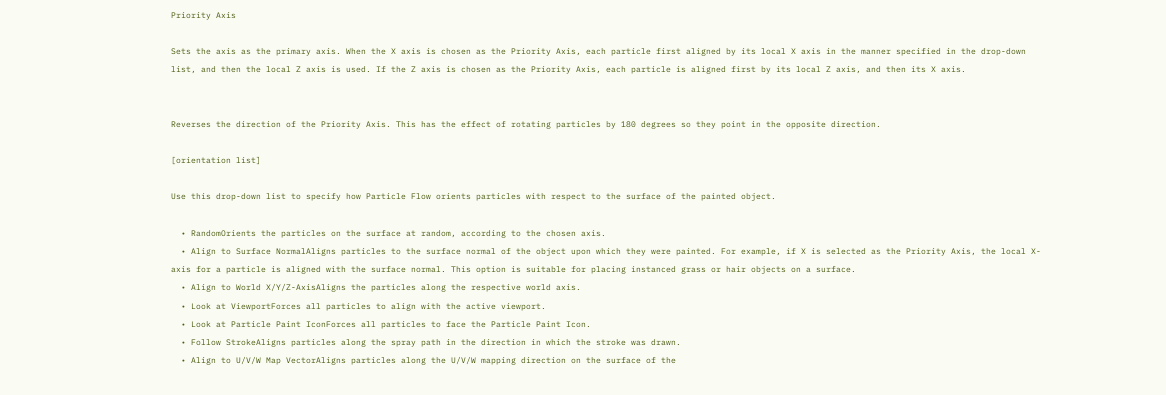Priority Axis

Sets the axis as the primary axis. When the X axis is chosen as the Priority Axis, each particle first aligned by its local X axis in the manner specified in the drop-down list, and then the local Z axis is used. If the Z axis is chosen as the Priority Axis, each particle is aligned first by its local Z axis, and then its X axis.


Reverses the direction of the Priority Axis. This has the effect of rotating particles by 180 degrees so they point in the opposite direction.

[orientation list]

Use this drop-down list to specify how Particle Flow orients particles with respect to the surface of the painted object.

  • RandomOrients the particles on the surface at random, according to the chosen axis.
  • Align to Surface NormalAligns particles to the surface normal of the object upon which they were painted. For example, if X is selected as the Priority Axis, the local X-axis for a particle is aligned with the surface normal. This option is suitable for placing instanced grass or hair objects on a surface.
  • Align to World X/Y/Z-AxisAligns the particles along the respective world axis.
  • Look at ViewportForces all particles to align with the active viewport.
  • Look at Particle Paint IconForces all particles to face the Particle Paint Icon.
  • Follow StrokeAligns particles along the spray path in the direction in which the stroke was drawn.
  • Align to U/V/W Map VectorAligns particles along the U/V/W mapping direction on the surface of the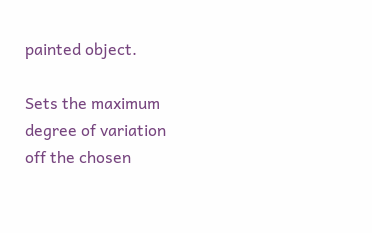painted object.

Sets the maximum degree of variation off the chosen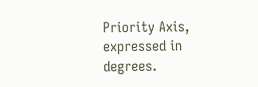Priority Axis, expressed in degrees.